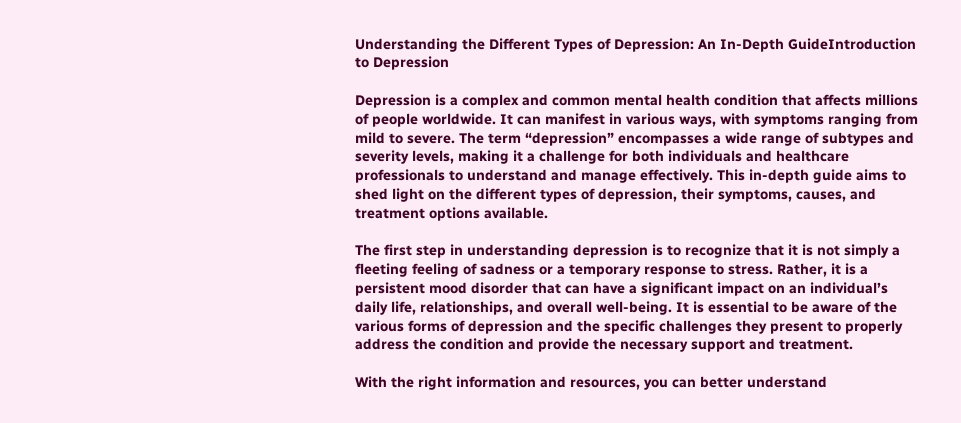Understanding the Different Types of Depression: An In-Depth GuideIntroduction to Depression

Depression is a complex and common mental health condition that affects millions of people worldwide. It can manifest in various ways, with symptoms ranging from mild to severe. The term “depression” encompasses a wide range of subtypes and severity levels, making it a challenge for both individuals and healthcare professionals to understand and manage effectively. This in-depth guide aims to shed light on the different types of depression, their symptoms, causes, and treatment options available.

The first step in understanding depression is to recognize that it is not simply a fleeting feeling of sadness or a temporary response to stress. Rather, it is a persistent mood disorder that can have a significant impact on an individual’s daily life, relationships, and overall well-being. It is essential to be aware of the various forms of depression and the specific challenges they present to properly address the condition and provide the necessary support and treatment.

With the right information and resources, you can better understand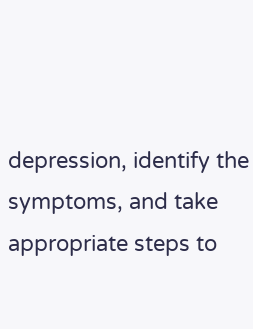depression, identify the symptoms, and take appropriate steps to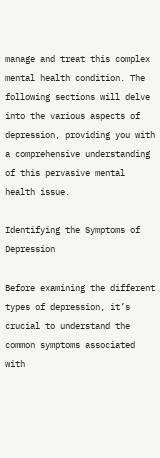manage and treat this complex mental health condition. The following sections will delve into the various aspects of depression, providing you with a comprehensive understanding of this pervasive mental health issue.

Identifying the Symptoms of Depression

Before examining the different types of depression, it’s crucial to understand the common symptoms associated with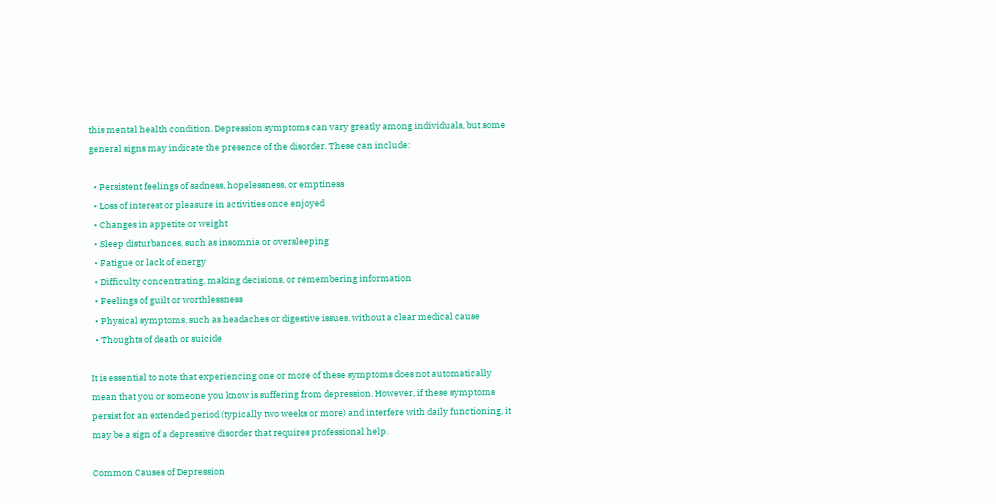this mental health condition. Depression symptoms can vary greatly among individuals, but some general signs may indicate the presence of the disorder. These can include:

  • Persistent feelings of sadness, hopelessness, or emptiness
  • Loss of interest or pleasure in activities once enjoyed
  • Changes in appetite or weight
  • Sleep disturbances, such as insomnia or oversleeping
  • Fatigue or lack of energy
  • Difficulty concentrating, making decisions, or remembering information
  • Feelings of guilt or worthlessness
  • Physical symptoms, such as headaches or digestive issues, without a clear medical cause
  • Thoughts of death or suicide

It is essential to note that experiencing one or more of these symptoms does not automatically mean that you or someone you know is suffering from depression. However, if these symptoms persist for an extended period (typically two weeks or more) and interfere with daily functioning, it may be a sign of a depressive disorder that requires professional help.

Common Causes of Depression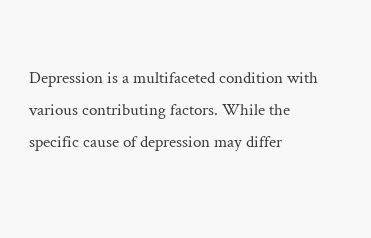Depression is a multifaceted condition with various contributing factors. While the specific cause of depression may differ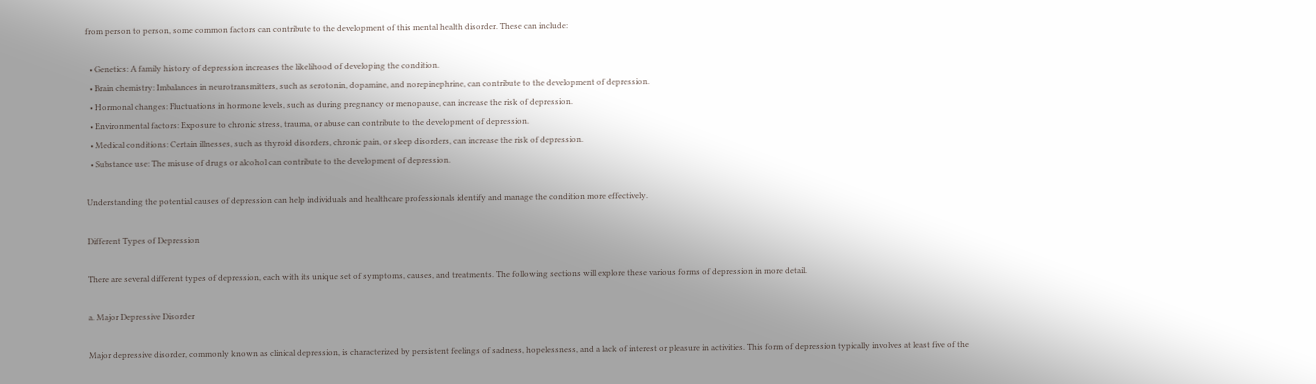from person to person, some common factors can contribute to the development of this mental health disorder. These can include:

  • Genetics: A family history of depression increases the likelihood of developing the condition.
  • Brain chemistry: Imbalances in neurotransmitters, such as serotonin, dopamine, and norepinephrine, can contribute to the development of depression.
  • Hormonal changes: Fluctuations in hormone levels, such as during pregnancy or menopause, can increase the risk of depression.
  • Environmental factors: Exposure to chronic stress, trauma, or abuse can contribute to the development of depression.
  • Medical conditions: Certain illnesses, such as thyroid disorders, chronic pain, or sleep disorders, can increase the risk of depression.
  • Substance use: The misuse of drugs or alcohol can contribute to the development of depression.

Understanding the potential causes of depression can help individuals and healthcare professionals identify and manage the condition more effectively.

Different Types of Depression

There are several different types of depression, each with its unique set of symptoms, causes, and treatments. The following sections will explore these various forms of depression in more detail.

a. Major Depressive Disorder

Major depressive disorder, commonly known as clinical depression, is characterized by persistent feelings of sadness, hopelessness, and a lack of interest or pleasure in activities. This form of depression typically involves at least five of the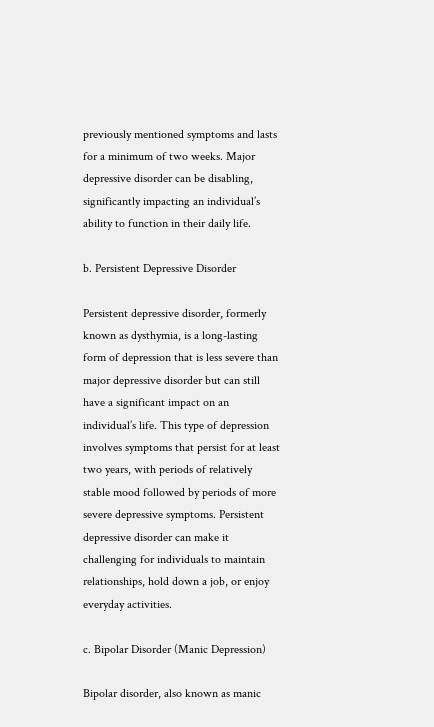previously mentioned symptoms and lasts for a minimum of two weeks. Major depressive disorder can be disabling, significantly impacting an individual’s ability to function in their daily life.

b. Persistent Depressive Disorder

Persistent depressive disorder, formerly known as dysthymia, is a long-lasting form of depression that is less severe than major depressive disorder but can still have a significant impact on an individual’s life. This type of depression involves symptoms that persist for at least two years, with periods of relatively stable mood followed by periods of more severe depressive symptoms. Persistent depressive disorder can make it challenging for individuals to maintain relationships, hold down a job, or enjoy everyday activities.

c. Bipolar Disorder (Manic Depression)

Bipolar disorder, also known as manic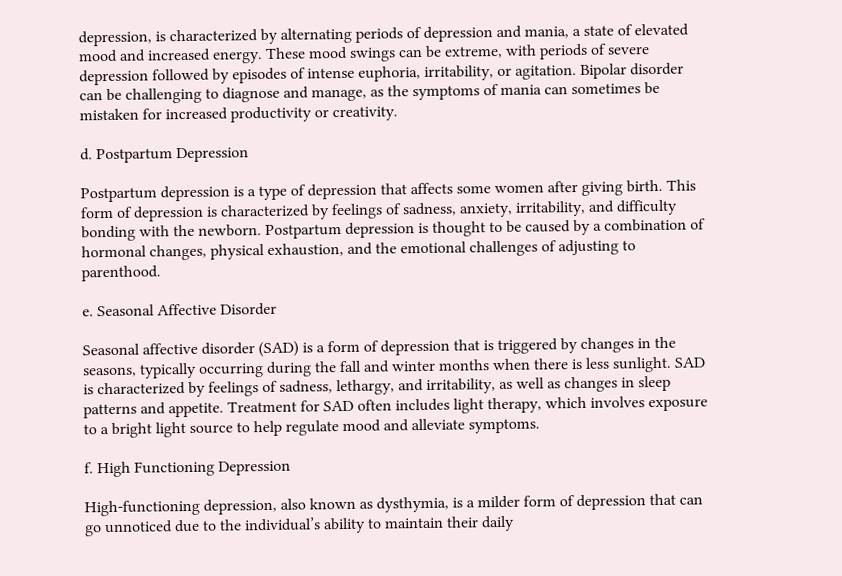depression, is characterized by alternating periods of depression and mania, a state of elevated mood and increased energy. These mood swings can be extreme, with periods of severe depression followed by episodes of intense euphoria, irritability, or agitation. Bipolar disorder can be challenging to diagnose and manage, as the symptoms of mania can sometimes be mistaken for increased productivity or creativity.

d. Postpartum Depression

Postpartum depression is a type of depression that affects some women after giving birth. This form of depression is characterized by feelings of sadness, anxiety, irritability, and difficulty bonding with the newborn. Postpartum depression is thought to be caused by a combination of hormonal changes, physical exhaustion, and the emotional challenges of adjusting to parenthood.

e. Seasonal Affective Disorder

Seasonal affective disorder (SAD) is a form of depression that is triggered by changes in the seasons, typically occurring during the fall and winter months when there is less sunlight. SAD is characterized by feelings of sadness, lethargy, and irritability, as well as changes in sleep patterns and appetite. Treatment for SAD often includes light therapy, which involves exposure to a bright light source to help regulate mood and alleviate symptoms.

f. High Functioning Depression

High-functioning depression, also known as dysthymia, is a milder form of depression that can go unnoticed due to the individual’s ability to maintain their daily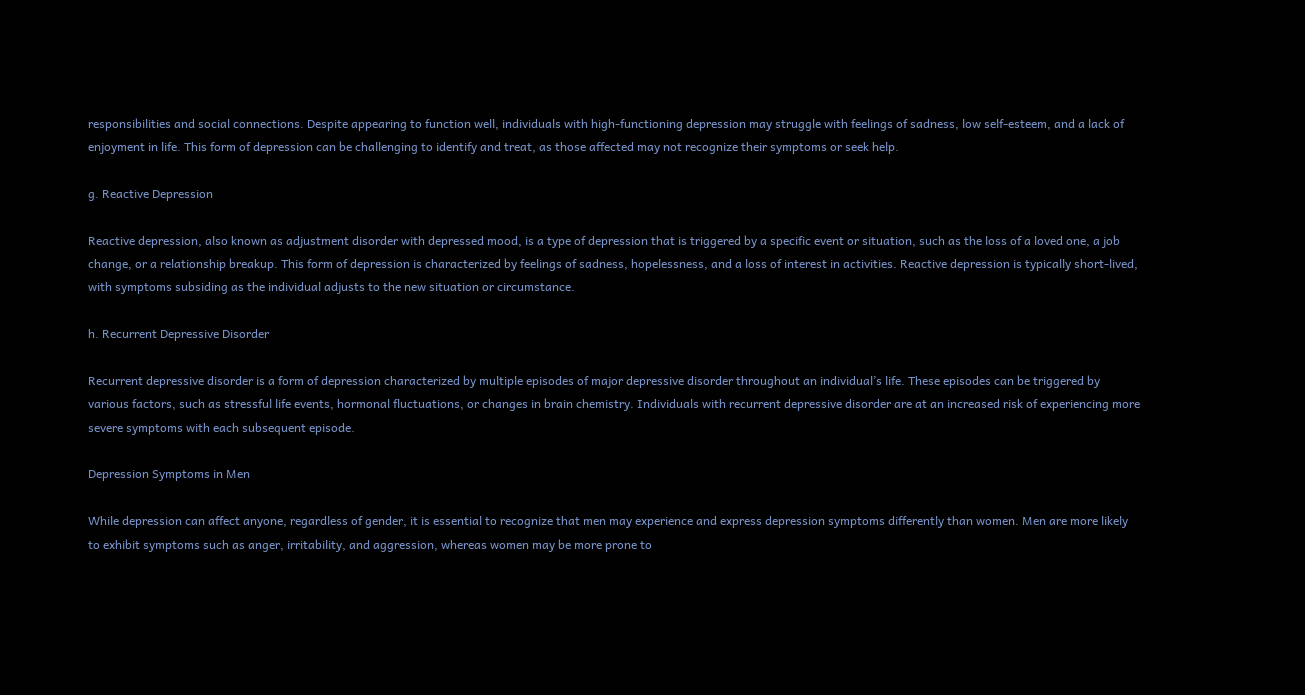responsibilities and social connections. Despite appearing to function well, individuals with high-functioning depression may struggle with feelings of sadness, low self-esteem, and a lack of enjoyment in life. This form of depression can be challenging to identify and treat, as those affected may not recognize their symptoms or seek help.

g. Reactive Depression

Reactive depression, also known as adjustment disorder with depressed mood, is a type of depression that is triggered by a specific event or situation, such as the loss of a loved one, a job change, or a relationship breakup. This form of depression is characterized by feelings of sadness, hopelessness, and a loss of interest in activities. Reactive depression is typically short-lived, with symptoms subsiding as the individual adjusts to the new situation or circumstance.

h. Recurrent Depressive Disorder

Recurrent depressive disorder is a form of depression characterized by multiple episodes of major depressive disorder throughout an individual’s life. These episodes can be triggered by various factors, such as stressful life events, hormonal fluctuations, or changes in brain chemistry. Individuals with recurrent depressive disorder are at an increased risk of experiencing more severe symptoms with each subsequent episode.

Depression Symptoms in Men

While depression can affect anyone, regardless of gender, it is essential to recognize that men may experience and express depression symptoms differently than women. Men are more likely to exhibit symptoms such as anger, irritability, and aggression, whereas women may be more prone to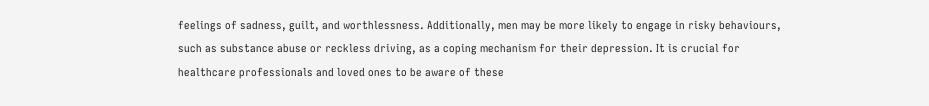feelings of sadness, guilt, and worthlessness. Additionally, men may be more likely to engage in risky behaviours, such as substance abuse or reckless driving, as a coping mechanism for their depression. It is crucial for healthcare professionals and loved ones to be aware of these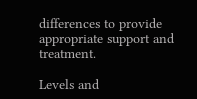differences to provide appropriate support and treatment.

Levels and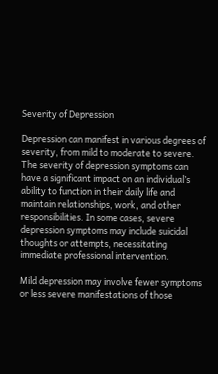Severity of Depression

Depression can manifest in various degrees of severity, from mild to moderate to severe. The severity of depression symptoms can have a significant impact on an individual’s ability to function in their daily life and maintain relationships, work, and other responsibilities. In some cases, severe depression symptoms may include suicidal thoughts or attempts, necessitating immediate professional intervention.

Mild depression may involve fewer symptoms or less severe manifestations of those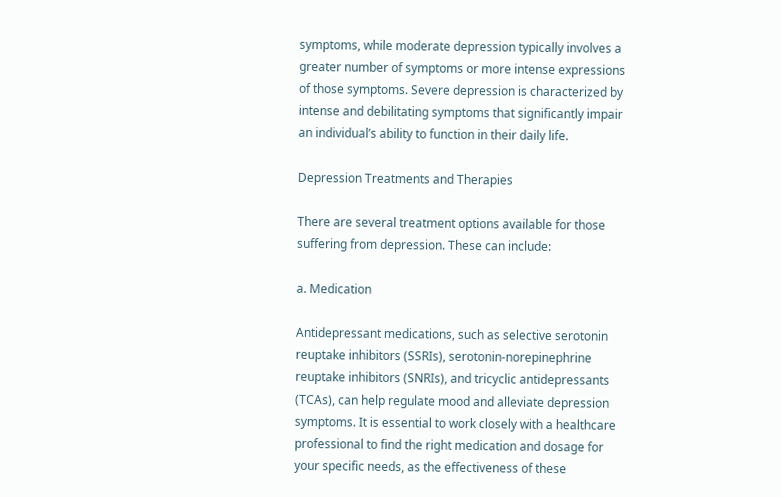symptoms, while moderate depression typically involves a greater number of symptoms or more intense expressions of those symptoms. Severe depression is characterized by intense and debilitating symptoms that significantly impair an individual’s ability to function in their daily life.

Depression Treatments and Therapies

There are several treatment options available for those suffering from depression. These can include:

a. Medication

Antidepressant medications, such as selective serotonin reuptake inhibitors (SSRIs), serotonin-norepinephrine reuptake inhibitors (SNRIs), and tricyclic antidepressants (TCAs), can help regulate mood and alleviate depression symptoms. It is essential to work closely with a healthcare professional to find the right medication and dosage for your specific needs, as the effectiveness of these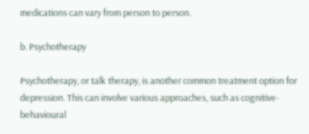medications can vary from person to person.

b. Psychotherapy

Psychotherapy, or talk therapy, is another common treatment option for depression. This can involve various approaches, such as cognitive-behavioural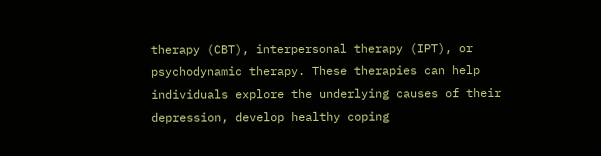therapy (CBT), interpersonal therapy (IPT), or psychodynamic therapy. These therapies can help individuals explore the underlying causes of their depression, develop healthy coping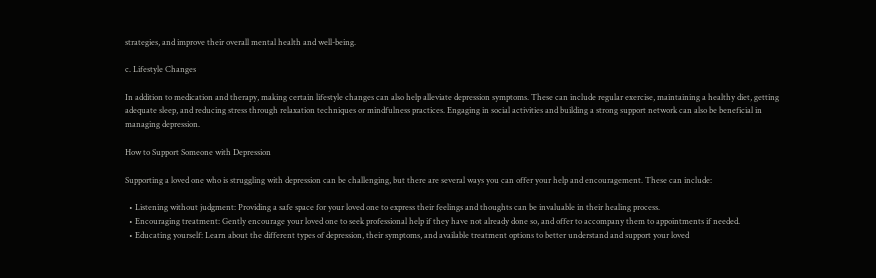strategies, and improve their overall mental health and well-being.

c. Lifestyle Changes

In addition to medication and therapy, making certain lifestyle changes can also help alleviate depression symptoms. These can include regular exercise, maintaining a healthy diet, getting adequate sleep, and reducing stress through relaxation techniques or mindfulness practices. Engaging in social activities and building a strong support network can also be beneficial in managing depression.

How to Support Someone with Depression

Supporting a loved one who is struggling with depression can be challenging, but there are several ways you can offer your help and encouragement. These can include:

  • Listening without judgment: Providing a safe space for your loved one to express their feelings and thoughts can be invaluable in their healing process.
  • Encouraging treatment: Gently encourage your loved one to seek professional help if they have not already done so, and offer to accompany them to appointments if needed.
  • Educating yourself: Learn about the different types of depression, their symptoms, and available treatment options to better understand and support your loved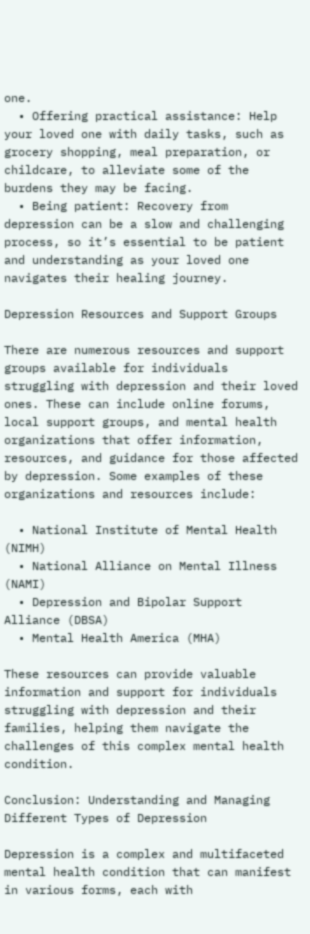one.
  • Offering practical assistance: Help your loved one with daily tasks, such as grocery shopping, meal preparation, or childcare, to alleviate some of the burdens they may be facing.
  • Being patient: Recovery from depression can be a slow and challenging process, so it’s essential to be patient and understanding as your loved one navigates their healing journey.

Depression Resources and Support Groups

There are numerous resources and support groups available for individuals struggling with depression and their loved ones. These can include online forums, local support groups, and mental health organizations that offer information, resources, and guidance for those affected by depression. Some examples of these organizations and resources include:

  • National Institute of Mental Health (NIMH)
  • National Alliance on Mental Illness (NAMI)
  • Depression and Bipolar Support Alliance (DBSA)
  • Mental Health America (MHA)

These resources can provide valuable information and support for individuals struggling with depression and their families, helping them navigate the challenges of this complex mental health condition.

Conclusion: Understanding and Managing Different Types of Depression

Depression is a complex and multifaceted mental health condition that can manifest in various forms, each with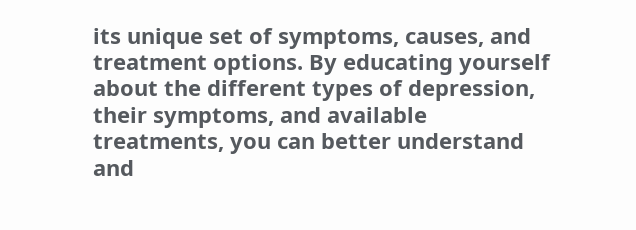its unique set of symptoms, causes, and treatment options. By educating yourself about the different types of depression, their symptoms, and available treatments, you can better understand and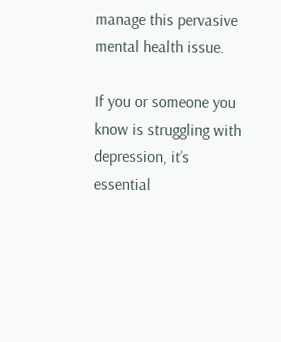manage this pervasive mental health issue.

If you or someone you know is struggling with depression, it’s essential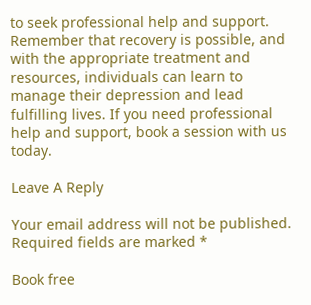to seek professional help and support. Remember that recovery is possible, and with the appropriate treatment and resources, individuals can learn to manage their depression and lead fulfilling lives. If you need professional help and support, book a session with us today.

Leave A Reply

Your email address will not be published. Required fields are marked *

Book free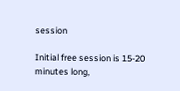session

Initial free session is 15-20 minutes long,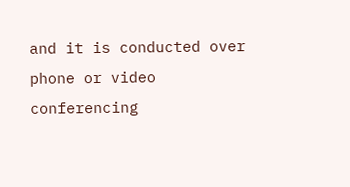and it is conducted over phone or video conferencing